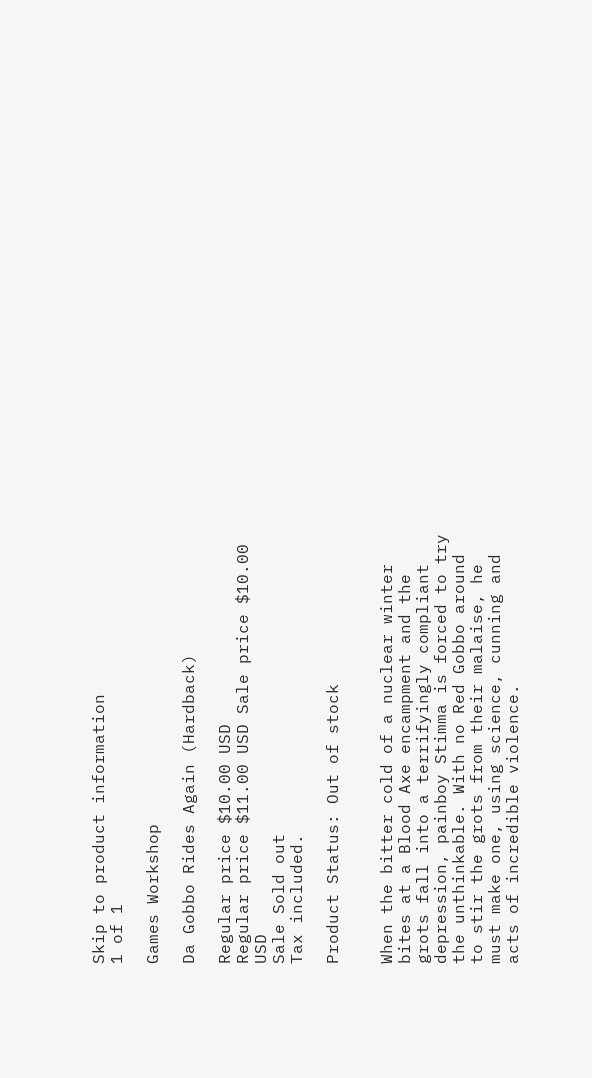Skip to product information
1 of 1

Games Workshop

Da Gobbo Rides Again (Hardback)

Regular price $10.00 USD
Regular price $11.00 USD Sale price $10.00 USD
Sale Sold out
Tax included.

Product Status: Out of stock


When the bitter cold of a nuclear winter bites at a Blood Axe encampment and the grots fall into a terrifyingly compliant depression, painboy Stimma is forced to try the unthinkable. With no Red Gobbo around to stir the grots from their malaise, he must make one, using science, cunning and acts of incredible violence.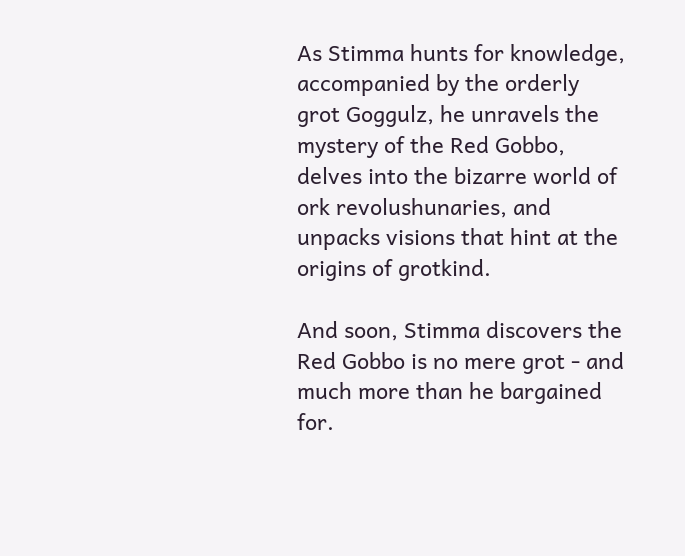As Stimma hunts for knowledge, accompanied by the orderly grot Goggulz, he unravels the mystery of the Red Gobbo, delves into the bizarre world of ork revolushunaries, and unpacks visions that hint at the origins of grotkind.

And soon, Stimma discovers the Red Gobbo is no mere grot - and much more than he bargained for.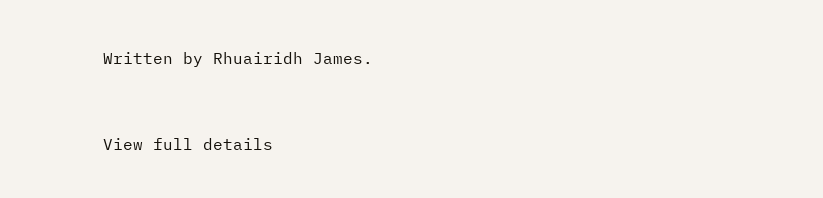Written by Rhuairidh James.


View full details